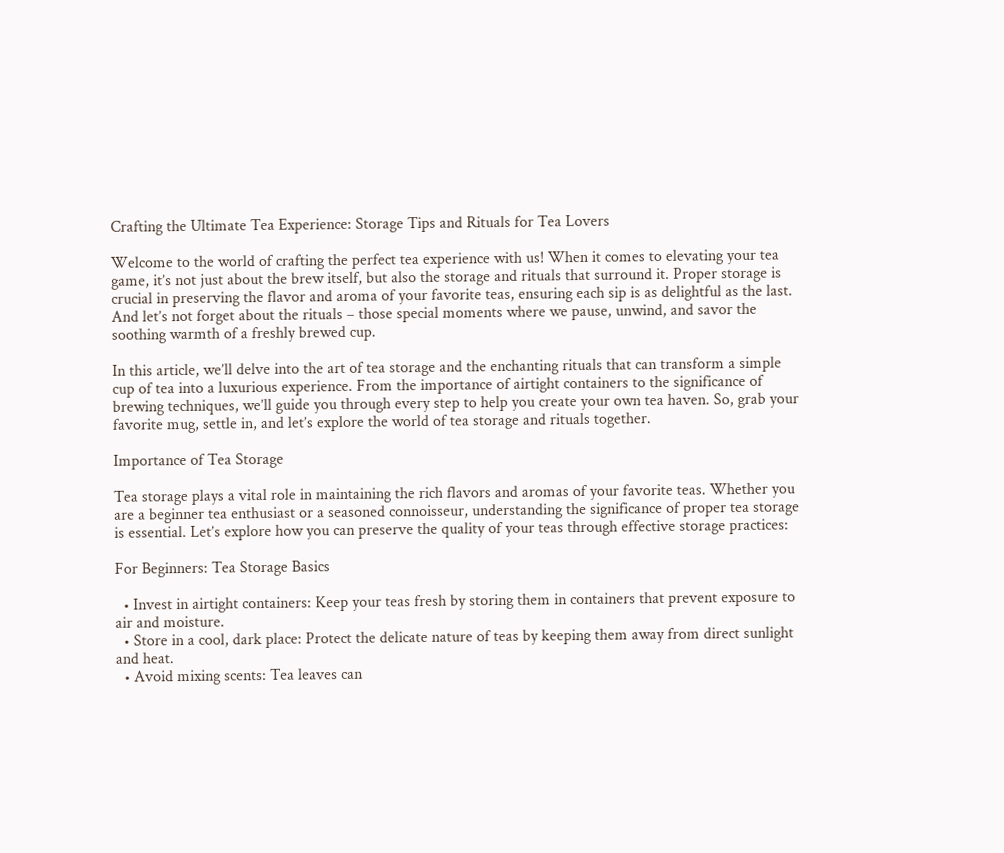Crafting the Ultimate Tea Experience: Storage Tips and Rituals for Tea Lovers

Welcome to the world of crafting the perfect tea experience with us! When it comes to elevating your tea game, it’s not just about the brew itself, but also the storage and rituals that surround it. Proper storage is crucial in preserving the flavor and aroma of your favorite teas, ensuring each sip is as delightful as the last. And let’s not forget about the rituals – those special moments where we pause, unwind, and savor the soothing warmth of a freshly brewed cup.

In this article, we’ll delve into the art of tea storage and the enchanting rituals that can transform a simple cup of tea into a luxurious experience. From the importance of airtight containers to the significance of brewing techniques, we’ll guide you through every step to help you create your own tea haven. So, grab your favorite mug, settle in, and let’s explore the world of tea storage and rituals together.

Importance of Tea Storage

Tea storage plays a vital role in maintaining the rich flavors and aromas of your favorite teas. Whether you are a beginner tea enthusiast or a seasoned connoisseur, understanding the significance of proper tea storage is essential. Let’s explore how you can preserve the quality of your teas through effective storage practices:

For Beginners: Tea Storage Basics

  • Invest in airtight containers: Keep your teas fresh by storing them in containers that prevent exposure to air and moisture.
  • Store in a cool, dark place: Protect the delicate nature of teas by keeping them away from direct sunlight and heat.
  • Avoid mixing scents: Tea leaves can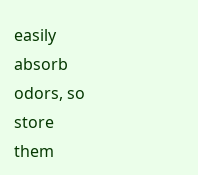easily absorb odors, so store them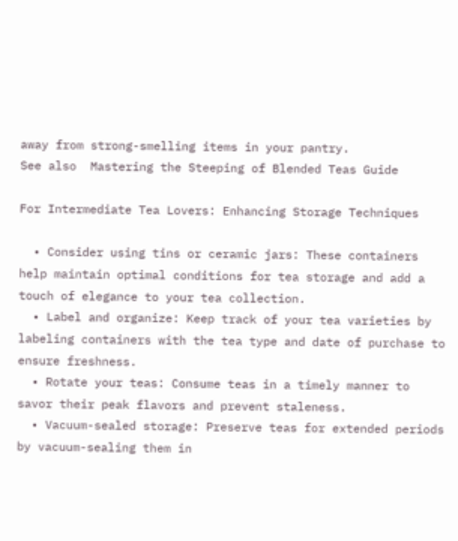away from strong-smelling items in your pantry.
See also  Mastering the Steeping of Blended Teas Guide

For Intermediate Tea Lovers: Enhancing Storage Techniques

  • Consider using tins or ceramic jars: These containers help maintain optimal conditions for tea storage and add a touch of elegance to your tea collection.
  • Label and organize: Keep track of your tea varieties by labeling containers with the tea type and date of purchase to ensure freshness.
  • Rotate your teas: Consume teas in a timely manner to savor their peak flavors and prevent staleness.
  • Vacuum-sealed storage: Preserve teas for extended periods by vacuum-sealing them in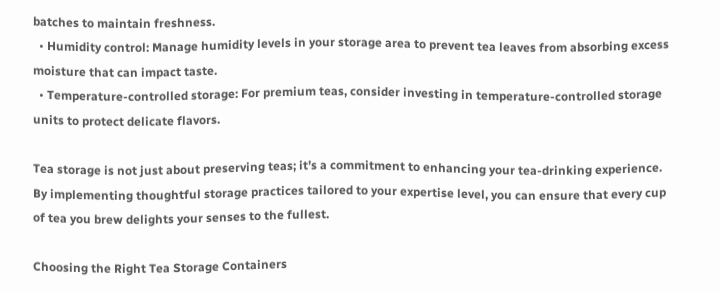batches to maintain freshness.
  • Humidity control: Manage humidity levels in your storage area to prevent tea leaves from absorbing excess moisture that can impact taste.
  • Temperature-controlled storage: For premium teas, consider investing in temperature-controlled storage units to protect delicate flavors.

Tea storage is not just about preserving teas; it’s a commitment to enhancing your tea-drinking experience. By implementing thoughtful storage practices tailored to your expertise level, you can ensure that every cup of tea you brew delights your senses to the fullest.

Choosing the Right Tea Storage Containers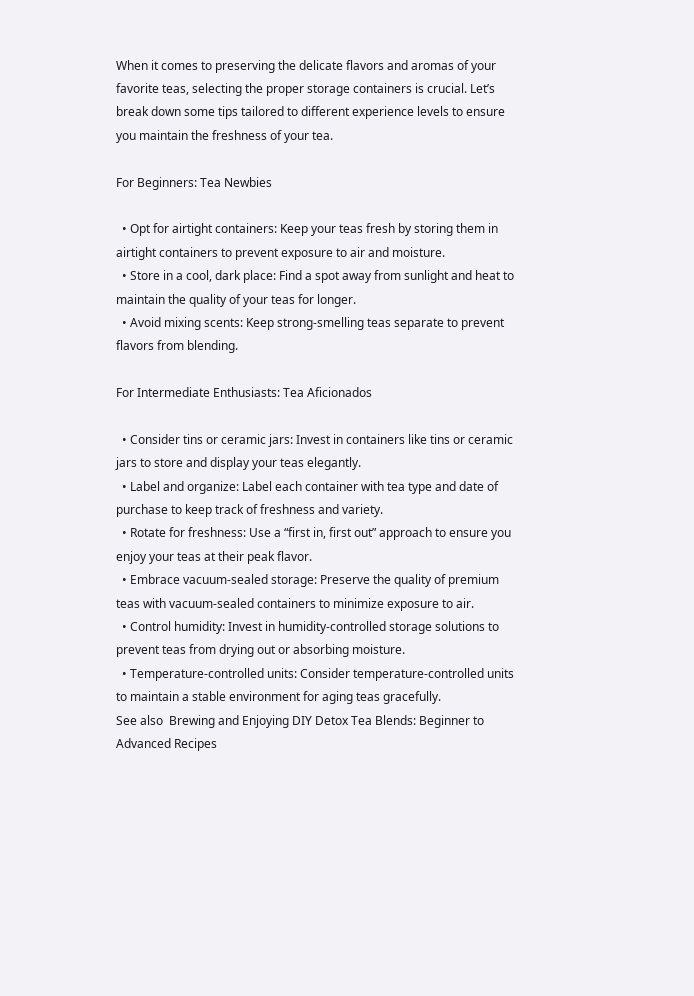When it comes to preserving the delicate flavors and aromas of your favorite teas, selecting the proper storage containers is crucial. Let’s break down some tips tailored to different experience levels to ensure you maintain the freshness of your tea.

For Beginners: Tea Newbies

  • Opt for airtight containers: Keep your teas fresh by storing them in airtight containers to prevent exposure to air and moisture.
  • Store in a cool, dark place: Find a spot away from sunlight and heat to maintain the quality of your teas for longer.
  • Avoid mixing scents: Keep strong-smelling teas separate to prevent flavors from blending.

For Intermediate Enthusiasts: Tea Aficionados

  • Consider tins or ceramic jars: Invest in containers like tins or ceramic jars to store and display your teas elegantly.
  • Label and organize: Label each container with tea type and date of purchase to keep track of freshness and variety.
  • Rotate for freshness: Use a “first in, first out” approach to ensure you enjoy your teas at their peak flavor.
  • Embrace vacuum-sealed storage: Preserve the quality of premium teas with vacuum-sealed containers to minimize exposure to air.
  • Control humidity: Invest in humidity-controlled storage solutions to prevent teas from drying out or absorbing moisture.
  • Temperature-controlled units: Consider temperature-controlled units to maintain a stable environment for aging teas gracefully.
See also  Brewing and Enjoying DIY Detox Tea Blends: Beginner to Advanced Recipes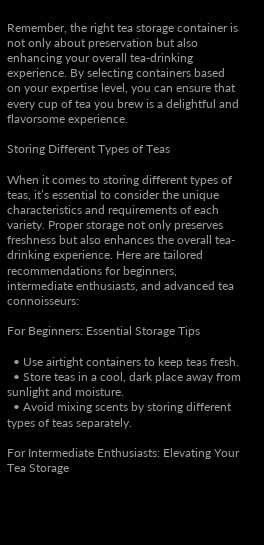Remember, the right tea storage container is not only about preservation but also enhancing your overall tea-drinking experience. By selecting containers based on your expertise level, you can ensure that every cup of tea you brew is a delightful and flavorsome experience.

Storing Different Types of Teas

When it comes to storing different types of teas, it’s essential to consider the unique characteristics and requirements of each variety. Proper storage not only preserves freshness but also enhances the overall tea-drinking experience. Here are tailored recommendations for beginners, intermediate enthusiasts, and advanced tea connoisseurs:

For Beginners: Essential Storage Tips

  • Use airtight containers to keep teas fresh.
  • Store teas in a cool, dark place away from sunlight and moisture.
  • Avoid mixing scents by storing different types of teas separately.

For Intermediate Enthusiasts: Elevating Your Tea Storage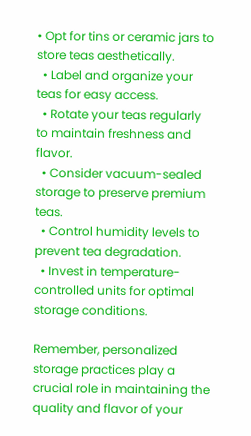• Opt for tins or ceramic jars to store teas aesthetically.
  • Label and organize your teas for easy access.
  • Rotate your teas regularly to maintain freshness and flavor.
  • Consider vacuum-sealed storage to preserve premium teas.
  • Control humidity levels to prevent tea degradation.
  • Invest in temperature-controlled units for optimal storage conditions.

Remember, personalized storage practices play a crucial role in maintaining the quality and flavor of your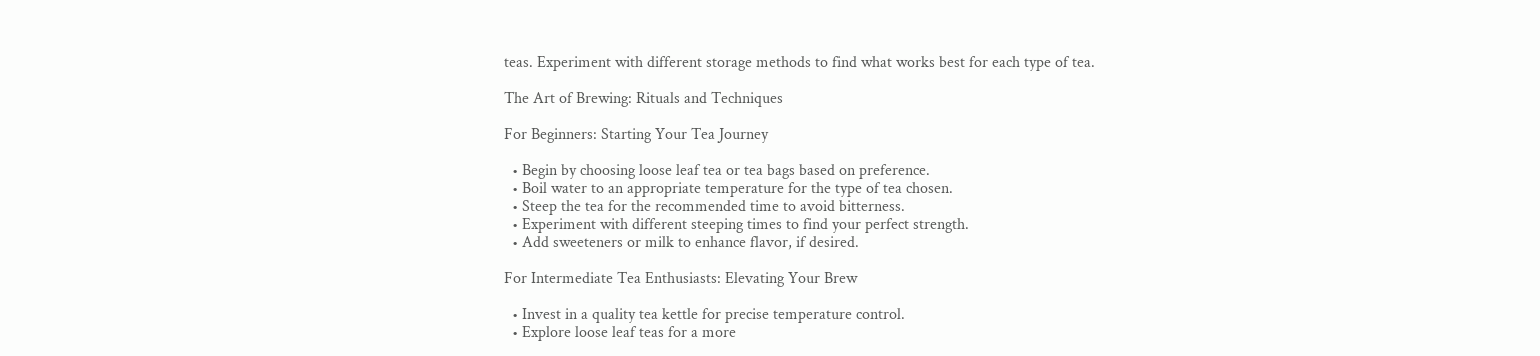teas. Experiment with different storage methods to find what works best for each type of tea.

The Art of Brewing: Rituals and Techniques

For Beginners: Starting Your Tea Journey

  • Begin by choosing loose leaf tea or tea bags based on preference.
  • Boil water to an appropriate temperature for the type of tea chosen.
  • Steep the tea for the recommended time to avoid bitterness.
  • Experiment with different steeping times to find your perfect strength.
  • Add sweeteners or milk to enhance flavor, if desired.

For Intermediate Tea Enthusiasts: Elevating Your Brew

  • Invest in a quality tea kettle for precise temperature control.
  • Explore loose leaf teas for a more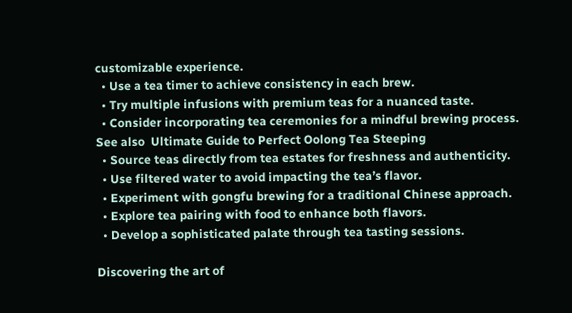customizable experience.
  • Use a tea timer to achieve consistency in each brew.
  • Try multiple infusions with premium teas for a nuanced taste.
  • Consider incorporating tea ceremonies for a mindful brewing process.
See also  Ultimate Guide to Perfect Oolong Tea Steeping
  • Source teas directly from tea estates for freshness and authenticity.
  • Use filtered water to avoid impacting the tea’s flavor.
  • Experiment with gongfu brewing for a traditional Chinese approach.
  • Explore tea pairing with food to enhance both flavors.
  • Develop a sophisticated palate through tea tasting sessions.

Discovering the art of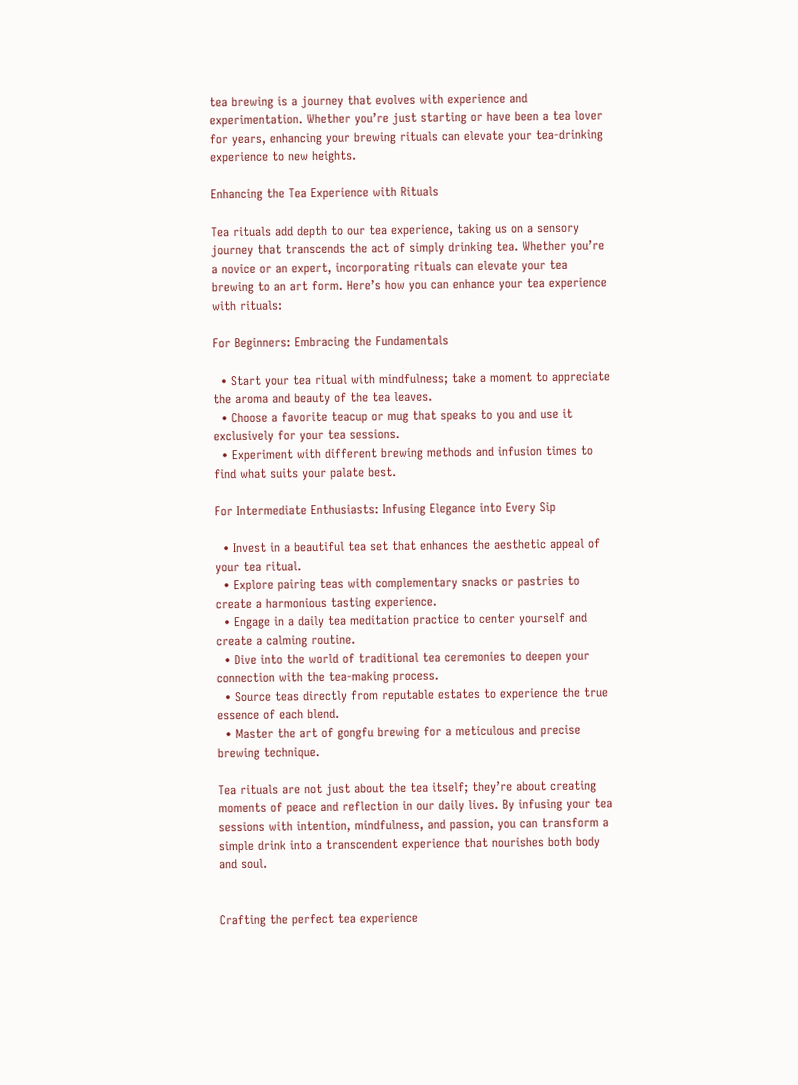tea brewing is a journey that evolves with experience and experimentation. Whether you’re just starting or have been a tea lover for years, enhancing your brewing rituals can elevate your tea-drinking experience to new heights.

Enhancing the Tea Experience with Rituals

Tea rituals add depth to our tea experience, taking us on a sensory journey that transcends the act of simply drinking tea. Whether you’re a novice or an expert, incorporating rituals can elevate your tea brewing to an art form. Here’s how you can enhance your tea experience with rituals:

For Beginners: Embracing the Fundamentals

  • Start your tea ritual with mindfulness; take a moment to appreciate the aroma and beauty of the tea leaves.
  • Choose a favorite teacup or mug that speaks to you and use it exclusively for your tea sessions.
  • Experiment with different brewing methods and infusion times to find what suits your palate best.

For Intermediate Enthusiasts: Infusing Elegance into Every Sip

  • Invest in a beautiful tea set that enhances the aesthetic appeal of your tea ritual.
  • Explore pairing teas with complementary snacks or pastries to create a harmonious tasting experience.
  • Engage in a daily tea meditation practice to center yourself and create a calming routine.
  • Dive into the world of traditional tea ceremonies to deepen your connection with the tea-making process.
  • Source teas directly from reputable estates to experience the true essence of each blend.
  • Master the art of gongfu brewing for a meticulous and precise brewing technique.

Tea rituals are not just about the tea itself; they’re about creating moments of peace and reflection in our daily lives. By infusing your tea sessions with intention, mindfulness, and passion, you can transform a simple drink into a transcendent experience that nourishes both body and soul.


Crafting the perfect tea experience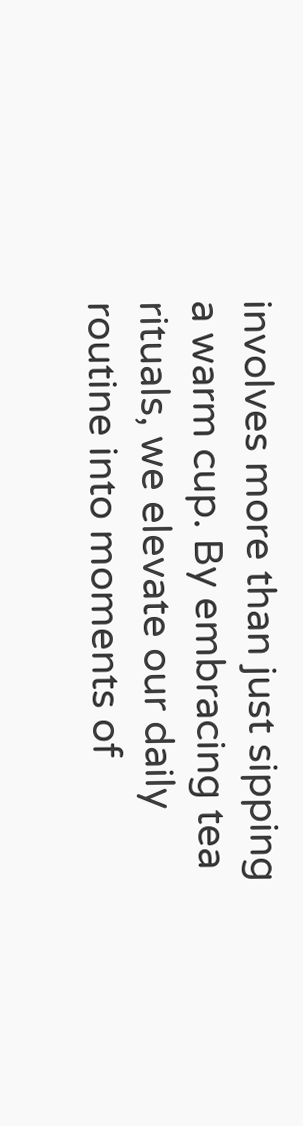involves more than just sipping a warm cup. By embracing tea rituals, we elevate our daily routine into moments of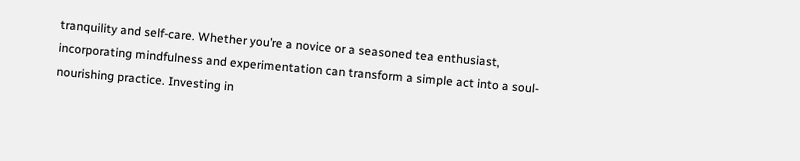tranquility and self-care. Whether you’re a novice or a seasoned tea enthusiast, incorporating mindfulness and experimentation can transform a simple act into a soul-nourishing practice. Investing in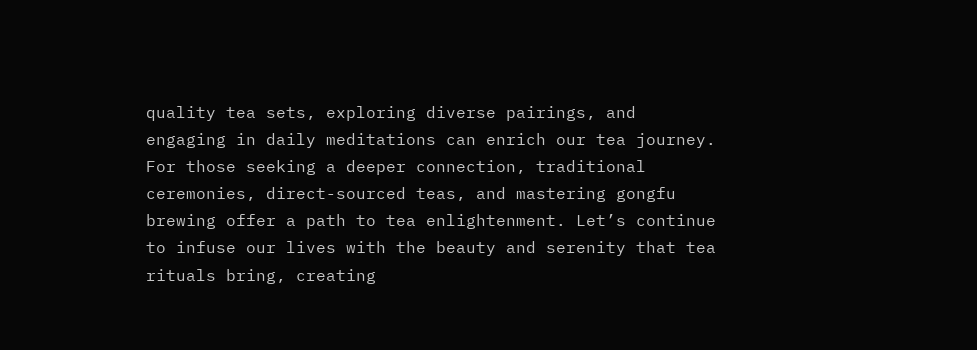quality tea sets, exploring diverse pairings, and engaging in daily meditations can enrich our tea journey. For those seeking a deeper connection, traditional ceremonies, direct-sourced teas, and mastering gongfu brewing offer a path to tea enlightenment. Let’s continue to infuse our lives with the beauty and serenity that tea rituals bring, creating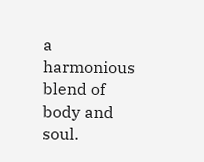a harmonious blend of body and soul.